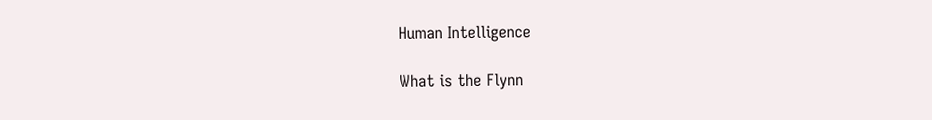Human Intelligence

What is the Flynn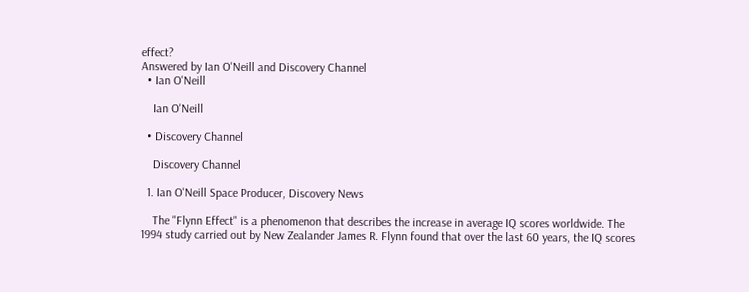effect?
Answered by Ian O'Neill and Discovery Channel
  • Ian O'Neill

    Ian O'Neill

  • Discovery Channel

    Discovery Channel

  1. Ian O'Neill Space Producer, Discovery News

    The "Flynn Effect" is a phenomenon that describes the increase in average IQ scores worldwide. The 1994 study carried out by New Zealander James R. Flynn found that over the last 60 years, the IQ scores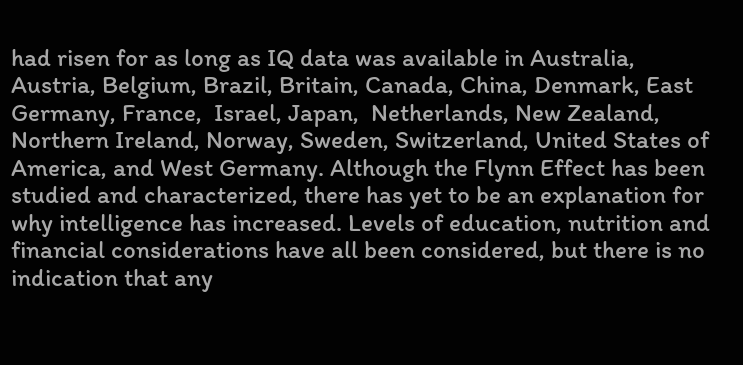had risen for as long as IQ data was available in Australia, Austria, Belgium, Brazil, Britain, Canada, China, Denmark, East Germany, France,  Israel, Japan,  Netherlands, New Zealand, Northern Ireland, Norway, Sweden, Switzerland, United States of America, and West Germany. Although the Flynn Effect has been studied and characterized, there has yet to be an explanation for why intelligence has increased. Levels of education, nutrition and financial considerations have all been considered, but there is no indication that any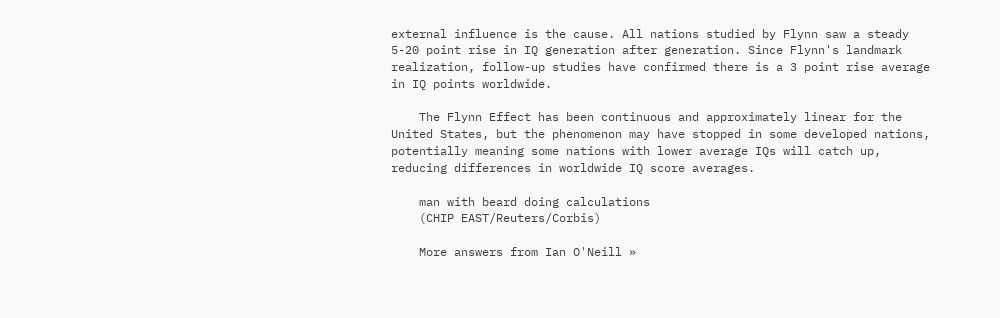external influence is the cause. All nations studied by Flynn saw a steady 5-20 point rise in IQ generation after generation. Since Flynn's landmark realization, follow-up studies have confirmed there is a 3 point rise average in IQ points worldwide.

    The Flynn Effect has been continuous and approximately linear for the United States, but the phenomenon may have stopped in some developed nations, potentially meaning some nations with lower average IQs will catch up, reducing differences in worldwide IQ score averages.

    man with beard doing calculations
    (CHIP EAST/Reuters/Corbis)

    More answers from Ian O'Neill »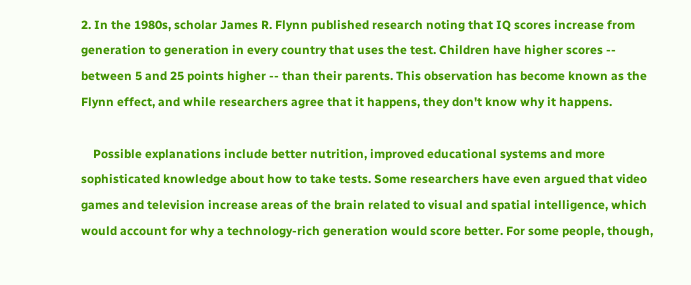2. In the 1980s, scholar James R. Flynn published research noting that IQ scores increase from generation to generation in every country that uses the test. Children have higher scores -- between 5 and 25 points higher -- than their parents. This observation has become known as the Flynn effect, and while researchers agree that it happens, they don't know why it happens.

    Possible explanations include better nutrition, improved educational systems and more sophisticated knowledge about how to take tests. Some researchers have even argued that video games and television increase areas of the brain related to visual and spatial intelligence, which would account for why a technology-rich generation would score better. For some people, though,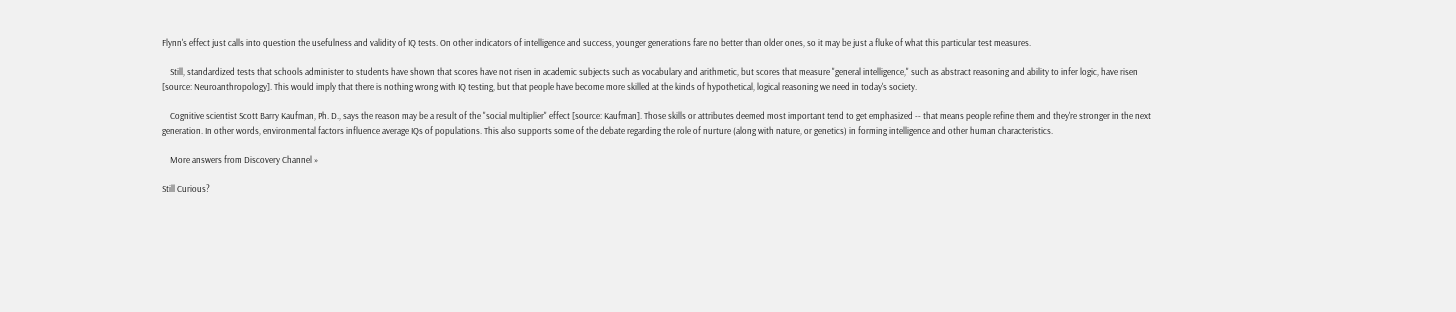Flynn's effect just calls into question the usefulness and validity of IQ tests. On other indicators of intelligence and success, younger generations fare no better than older ones, so it may be just a fluke of what this particular test measures.

    Still, standardized tests that schools administer to students have shown that scores have not risen in academic subjects such as vocabulary and arithmetic, but scores that measure "general intelligence," such as abstract reasoning and ability to infer logic, have risen [source: Neuroanthropology]. This would imply that there is nothing wrong with IQ testing, but that people have become more skilled at the kinds of hypothetical, logical reasoning we need in today's society.

    Cognitive scientist Scott Barry Kaufman, Ph. D., says the reason may be a result of the "social multiplier" effect [source: Kaufman]. Those skills or attributes deemed most important tend to get emphasized -- that means people refine them and they're stronger in the next generation. In other words, environmental factors influence average IQs of populations. This also supports some of the debate regarding the role of nurture (along with nature, or genetics) in forming intelligence and other human characteristics.

    More answers from Discovery Channel »

Still Curious?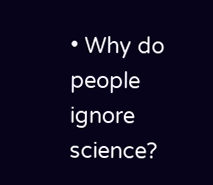• Why do people ignore science?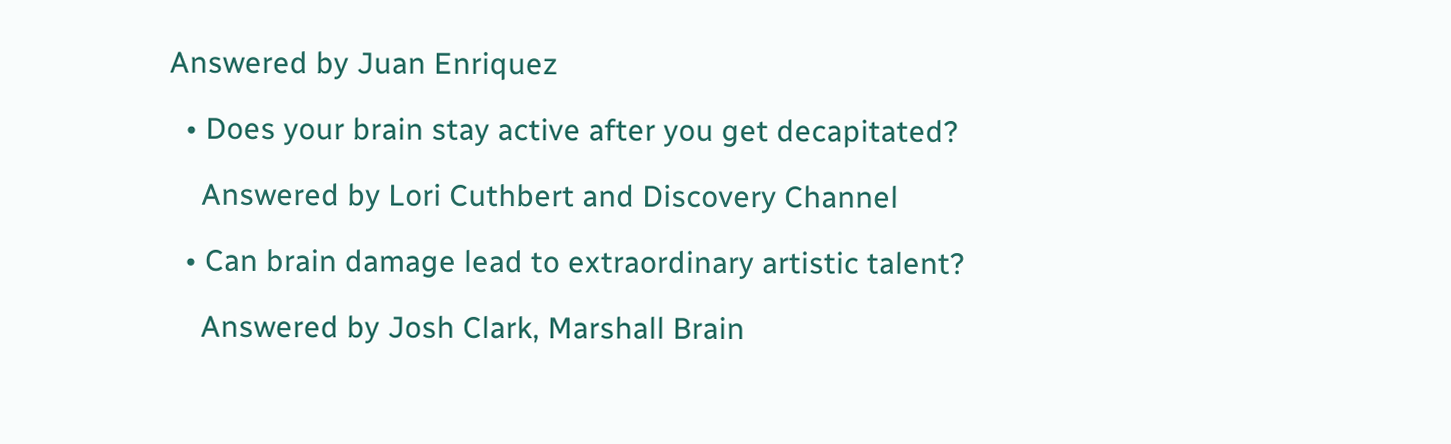Answered by Juan Enriquez

  • Does your brain stay active after you get decapitated?

    Answered by Lori Cuthbert and Discovery Channel

  • Can brain damage lead to extraordinary artistic talent?

    Answered by Josh Clark, Marshall Brain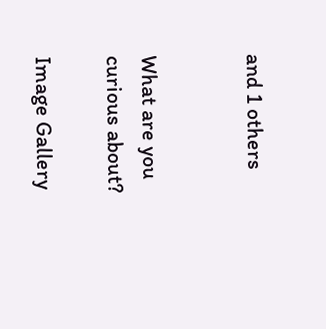and 1 others


What are you curious about?

Image Gallery